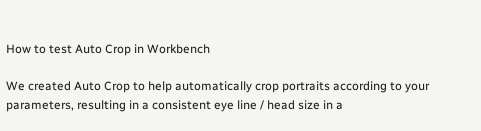How to test Auto Crop in Workbench

We created Auto Crop to help automatically crop portraits according to your parameters, resulting in a consistent eye line / head size in a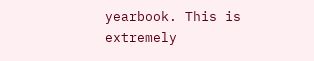yearbook. This is extremely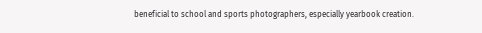beneficial to school and sports photographers, especially yearbook creation.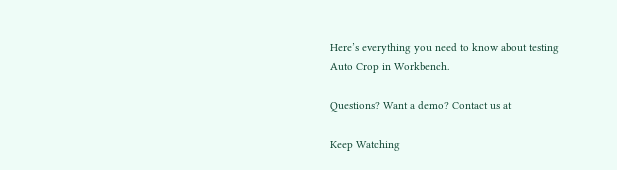Here’s everything you need to know about testing Auto Crop in Workbench.

Questions? Want a demo? Contact us at

Keep Watching